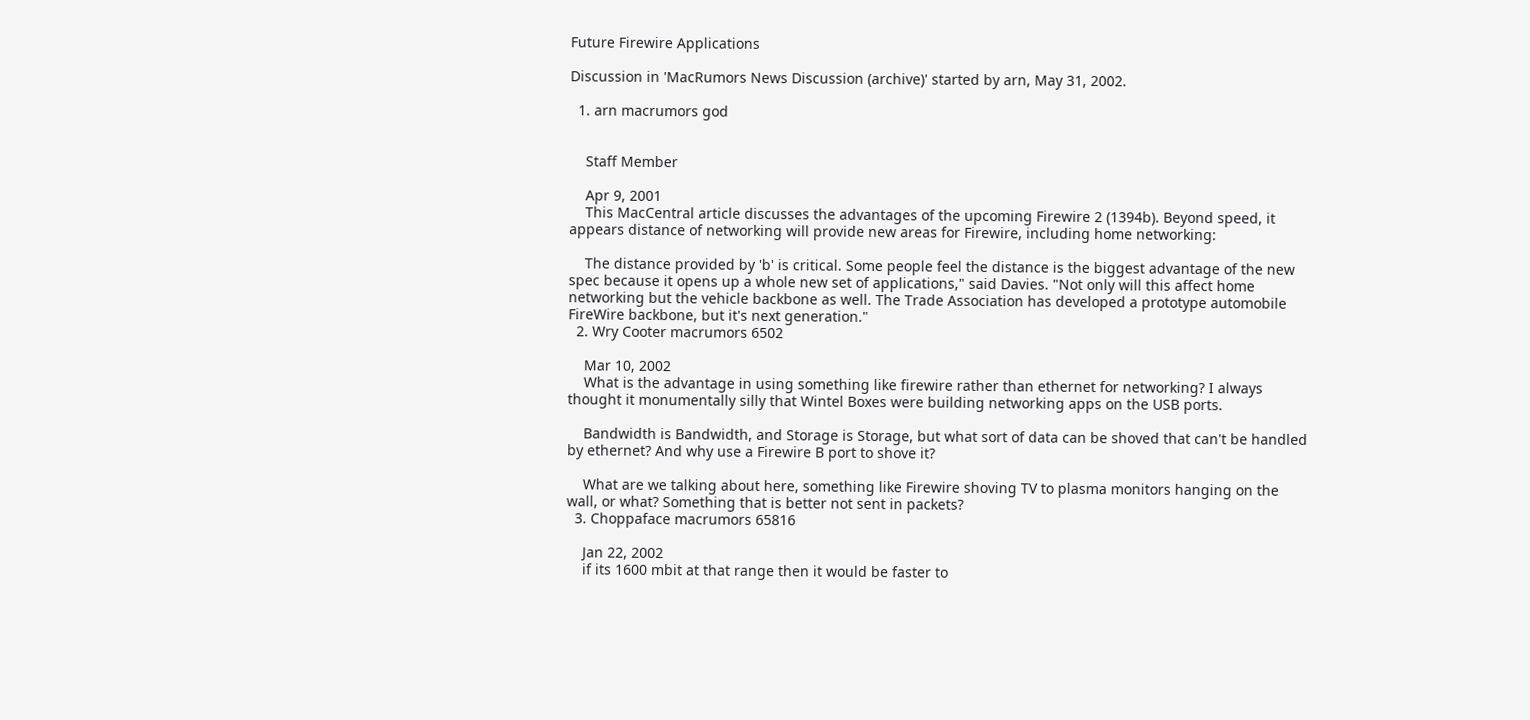Future Firewire Applications

Discussion in 'MacRumors News Discussion (archive)' started by arn, May 31, 2002.

  1. arn macrumors god


    Staff Member

    Apr 9, 2001
    This MacCentral article discusses the advantages of the upcoming Firewire 2 (1394b). Beyond speed, it appears distance of networking will provide new areas for Firewire, including home networking:

    The distance provided by 'b' is critical. Some people feel the distance is the biggest advantage of the new spec because it opens up a whole new set of applications," said Davies. "Not only will this affect home networking but the vehicle backbone as well. The Trade Association has developed a prototype automobile FireWire backbone, but it's next generation."
  2. Wry Cooter macrumors 6502

    Mar 10, 2002
    What is the advantage in using something like firewire rather than ethernet for networking? I always thought it monumentally silly that Wintel Boxes were building networking apps on the USB ports.

    Bandwidth is Bandwidth, and Storage is Storage, but what sort of data can be shoved that can't be handled by ethernet? And why use a Firewire B port to shove it?

    What are we talking about here, something like Firewire shoving TV to plasma monitors hanging on the wall, or what? Something that is better not sent in packets?
  3. Choppaface macrumors 65816

    Jan 22, 2002
    if its 1600 mbit at that range then it would be faster to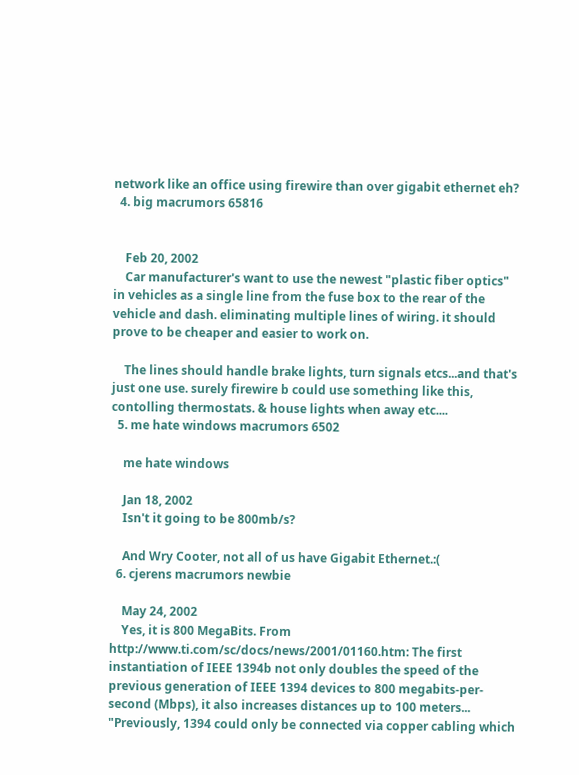network like an office using firewire than over gigabit ethernet eh?
  4. big macrumors 65816


    Feb 20, 2002
    Car manufacturer's want to use the newest "plastic fiber optics" in vehicles as a single line from the fuse box to the rear of the vehicle and dash. eliminating multiple lines of wiring. it should prove to be cheaper and easier to work on.

    The lines should handle brake lights, turn signals etcs...and that's just one use. surely firewire b could use something like this, contolling thermostats. & house lights when away etc....
  5. me hate windows macrumors 6502

    me hate windows

    Jan 18, 2002
    Isn't it going to be 800mb/s?

    And Wry Cooter, not all of us have Gigabit Ethernet.:(
  6. cjerens macrumors newbie

    May 24, 2002
    Yes, it is 800 MegaBits. From http://www.ti.com/sc/docs/news/2001/01160.htm: The first instantiation of IEEE 1394b not only doubles the speed of the previous generation of IEEE 1394 devices to 800 megabits-per-second (Mbps), it also increases distances up to 100 meters... "Previously, 1394 could only be connected via copper cabling which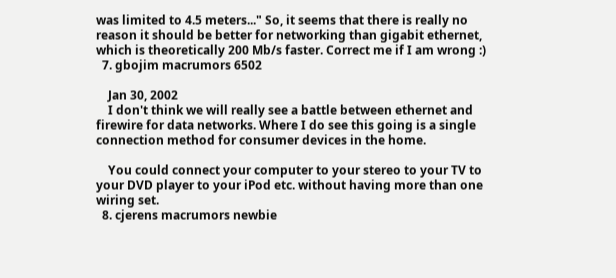was limited to 4.5 meters..." So, it seems that there is really no reason it should be better for networking than gigabit ethernet, which is theoretically 200 Mb/s faster. Correct me if I am wrong :)
  7. gbojim macrumors 6502

    Jan 30, 2002
    I don't think we will really see a battle between ethernet and firewire for data networks. Where I do see this going is a single connection method for consumer devices in the home.

    You could connect your computer to your stereo to your TV to your DVD player to your iPod etc. without having more than one wiring set.
  8. cjerens macrumors newbie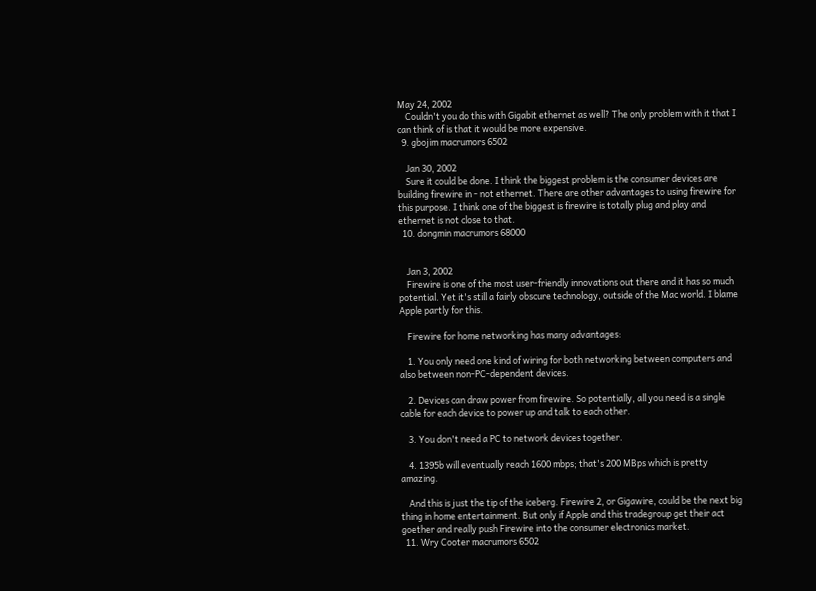May 24, 2002
    Couldn't you do this with Gigabit ethernet as well? The only problem with it that I can think of is that it would be more expensive.
  9. gbojim macrumors 6502

    Jan 30, 2002
    Sure it could be done. I think the biggest problem is the consumer devices are building firewire in - not ethernet. There are other advantages to using firewire for this purpose. I think one of the biggest is firewire is totally plug and play and ethernet is not close to that.
  10. dongmin macrumors 68000


    Jan 3, 2002
    Firewire is one of the most user-friendly innovations out there and it has so much potential. Yet it's still a fairly obscure technology, outside of the Mac world. I blame Apple partly for this.

    Firewire for home networking has many advantages:

    1. You only need one kind of wiring for both networking between computers and also between non-PC-dependent devices.

    2. Devices can draw power from firewire. So potentially, all you need is a single cable for each device to power up and talk to each other.

    3. You don't need a PC to network devices together.

    4. 1395b will eventually reach 1600 mbps; that's 200 MBps which is pretty amazing.

    And this is just the tip of the iceberg. Firewire 2, or Gigawire, could be the next big thing in home entertainment. But only if Apple and this tradegroup get their act goether and really push Firewire into the consumer electronics market.
  11. Wry Cooter macrumors 6502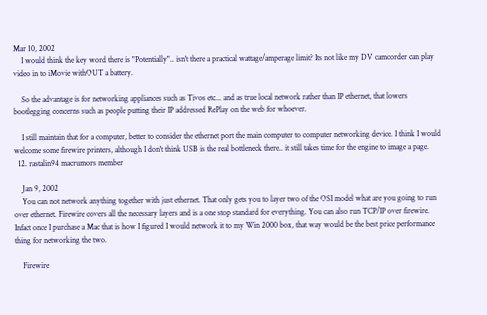Mar 10, 2002
    I would think the key word there is "Potentially".. isn't there a practical wattage/amperage limit? Its not like my DV camcorder can play video in to iMovie withOUT a battery.

    So the advantage is for networking appliances such as Tivos etc... and as true local network rather than IP ethernet, that lowers bootlegging concerns such as people putting their IP addressed RePlay on the web for whoever.

    I still maintain that for a computer, better to consider the ethernet port the main computer to computer networking device. I think I would welcome some firewire printers, although I don't think USB is the real bottleneck there.. it still takes time for the engine to image a page.
  12. rastalin94 macrumors member

    Jan 9, 2002
    You can not network anything together with just ethernet. That only gets you to layer two of the OSI model what are you going to run over ethernet. Firewire covers all the necessary layers and is a one stop standard for everything. You can also run TCP/IP over firewire. Infact once I purchase a Mac that is how I figured I would network it to my Win 2000 box, that way would be the best price performance thing for networking the two.

    Firewire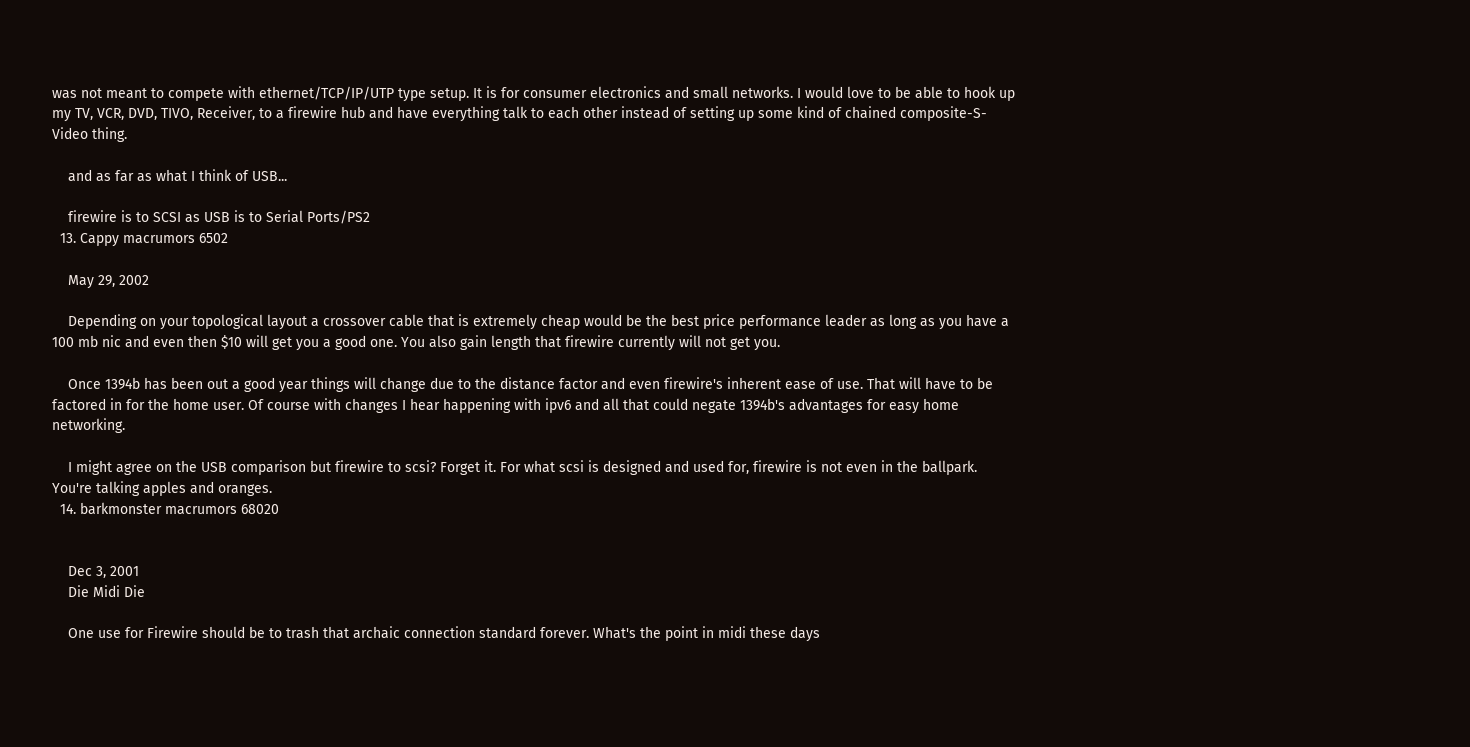was not meant to compete with ethernet/TCP/IP/UTP type setup. It is for consumer electronics and small networks. I would love to be able to hook up my TV, VCR, DVD, TIVO, Receiver, to a firewire hub and have everything talk to each other instead of setting up some kind of chained composite-S-Video thing.

    and as far as what I think of USB...

    firewire is to SCSI as USB is to Serial Ports/PS2
  13. Cappy macrumors 6502

    May 29, 2002

    Depending on your topological layout a crossover cable that is extremely cheap would be the best price performance leader as long as you have a 100 mb nic and even then $10 will get you a good one. You also gain length that firewire currently will not get you.

    Once 1394b has been out a good year things will change due to the distance factor and even firewire's inherent ease of use. That will have to be factored in for the home user. Of course with changes I hear happening with ipv6 and all that could negate 1394b's advantages for easy home networking.

    I might agree on the USB comparison but firewire to scsi? Forget it. For what scsi is designed and used for, firewire is not even in the ballpark. You're talking apples and oranges.
  14. barkmonster macrumors 68020


    Dec 3, 2001
    Die Midi Die

    One use for Firewire should be to trash that archaic connection standard forever. What's the point in midi these days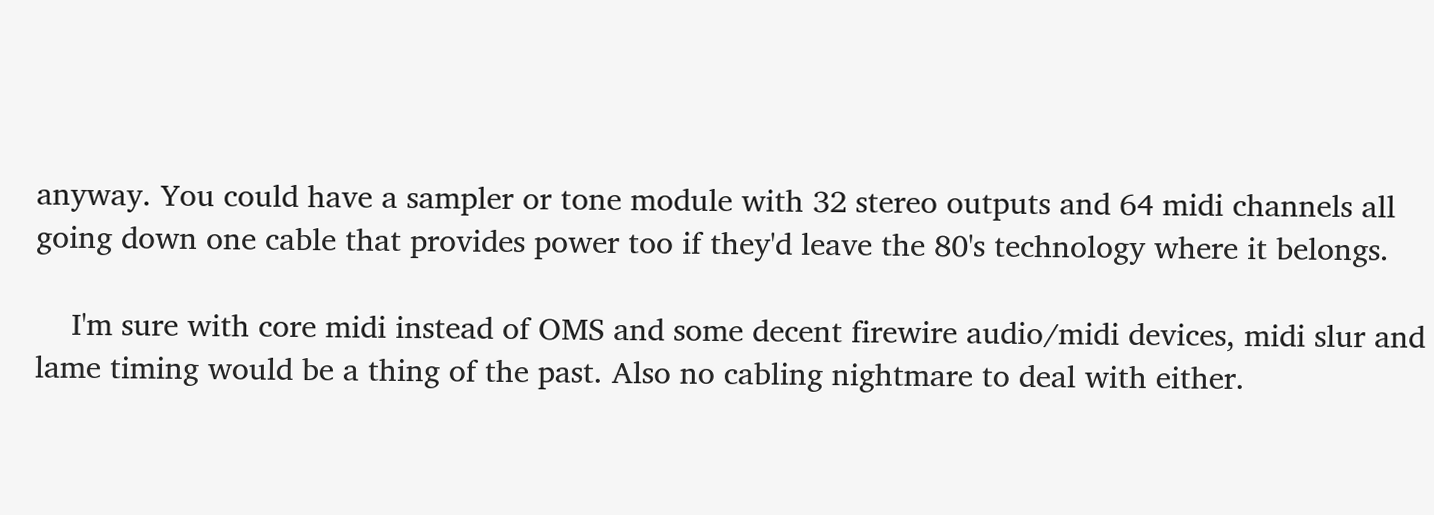anyway. You could have a sampler or tone module with 32 stereo outputs and 64 midi channels all going down one cable that provides power too if they'd leave the 80's technology where it belongs.

    I'm sure with core midi instead of OMS and some decent firewire audio/midi devices, midi slur and lame timing would be a thing of the past. Also no cabling nightmare to deal with either.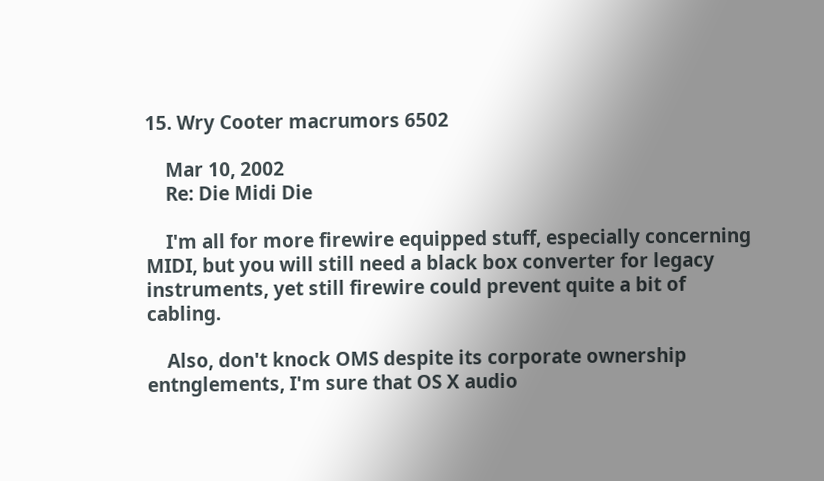15. Wry Cooter macrumors 6502

    Mar 10, 2002
    Re: Die Midi Die

    I'm all for more firewire equipped stuff, especially concerning MIDI, but you will still need a black box converter for legacy instruments, yet still firewire could prevent quite a bit of cabling.

    Also, don't knock OMS despite its corporate ownership entnglements, I'm sure that OS X audio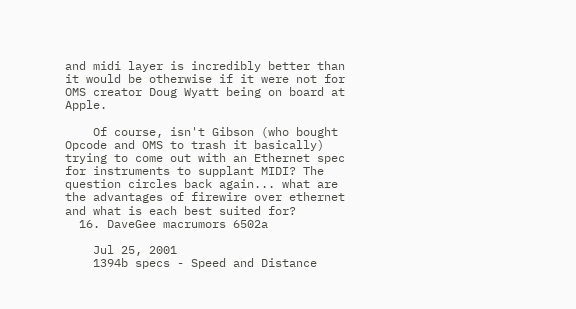and midi layer is incredibly better than it would be otherwise if it were not for OMS creator Doug Wyatt being on board at Apple.

    Of course, isn't Gibson (who bought Opcode and OMS to trash it basically) trying to come out with an Ethernet spec for instruments to supplant MIDI? The question circles back again... what are the advantages of firewire over ethernet and what is each best suited for?
  16. DaveGee macrumors 6502a

    Jul 25, 2001
    1394b specs - Speed and Distance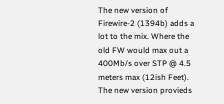The new version of Firewire-2 (1394b) adds a lot to the mix. Where the old FW would max out a 400Mb/s over STP @ 4.5 meters max (12ish Feet). The new version provieds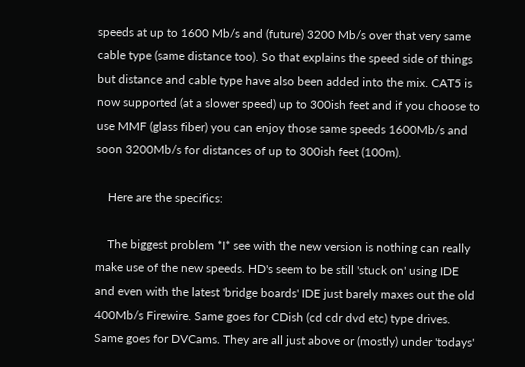speeds at up to 1600 Mb/s and (future) 3200 Mb/s over that very same cable type (same distance too). So that explains the speed side of things but distance and cable type have also been added into the mix. CAT5 is now supported (at a slower speed) up to 300ish feet and if you choose to use MMF (glass fiber) you can enjoy those same speeds 1600Mb/s and soon 3200Mb/s for distances of up to 300ish feet (100m).

    Here are the specifics:

    The biggest problem *I* see with the new version is nothing can really make use of the new speeds. HD's seem to be still 'stuck on' using IDE and even with the latest 'bridge boards' IDE just barely maxes out the old 400Mb/s Firewire. Same goes for CDish (cd cdr dvd etc) type drives. Same goes for DVCams. They are all just above or (mostly) under 'todays'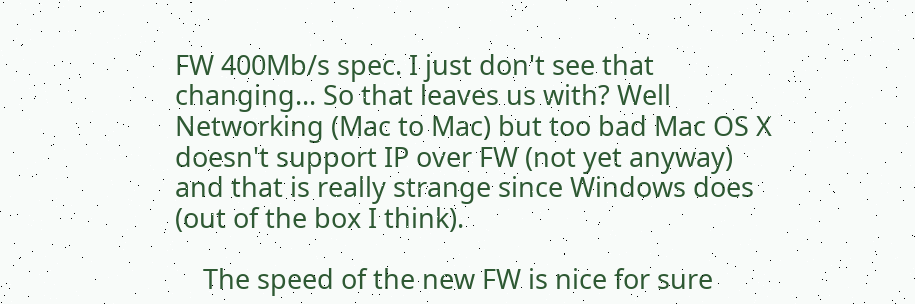FW 400Mb/s spec. I just don't see that changing... So that leaves us with? Well Networking (Mac to Mac) but too bad Mac OS X doesn't support IP over FW (not yet anyway) and that is really strange since Windows does (out of the box I think).

    The speed of the new FW is nice for sure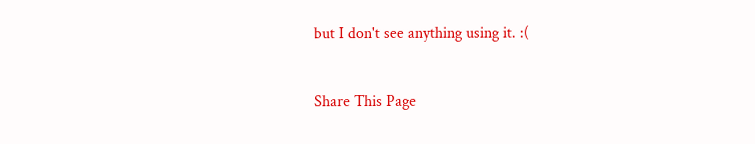but I don't see anything using it. :(


Share This Page